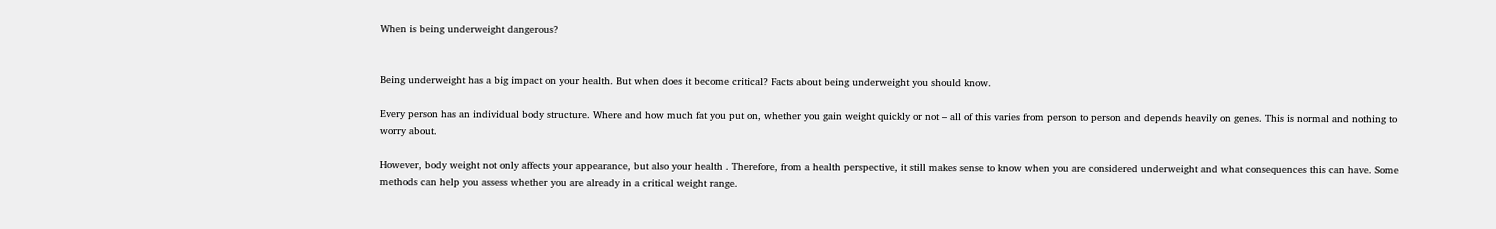When is being underweight dangerous?


Being underweight has a big impact on your health. But when does it become critical? Facts about being underweight you should know.

Every person has an individual body structure. Where and how much fat you put on, whether you gain weight quickly or not – all of this varies from person to person and depends heavily on genes. This is normal and nothing to worry about.

However, body weight not only affects your appearance, but also your health . Therefore, from a health perspective, it still makes sense to know when you are considered underweight and what consequences this can have. Some methods can help you assess whether you are already in a critical weight range.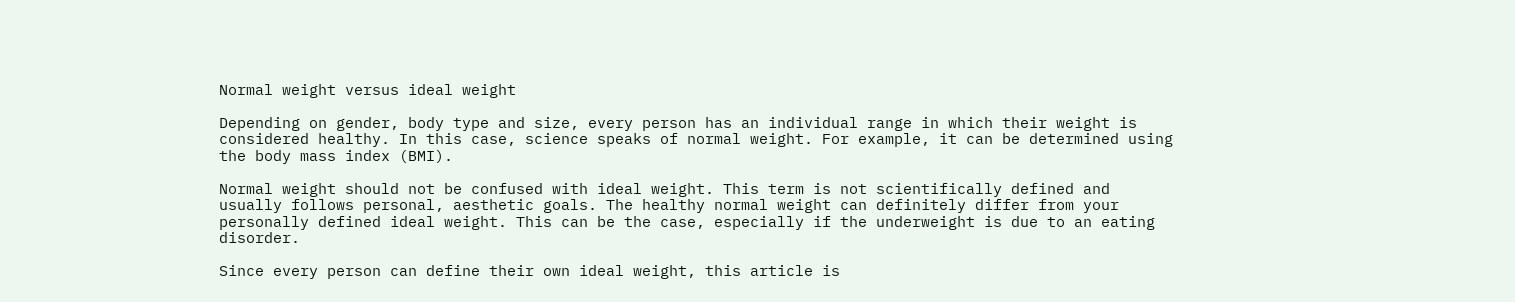Normal weight versus ideal weight

Depending on gender, body type and size, every person has an individual range in which their weight is considered healthy. In this case, science speaks of normal weight. For example, it can be determined using the body mass index (BMI).

Normal weight should not be confused with ideal weight. This term is not scientifically defined and usually follows personal, aesthetic goals. The healthy normal weight can definitely differ from your personally defined ideal weight. This can be the case, especially if the underweight is due to an eating disorder.

Since every person can define their own ideal weight, this article is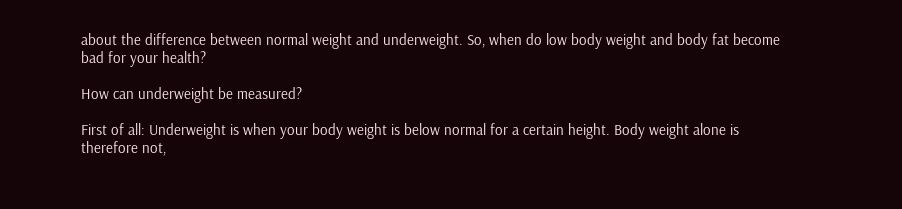about the difference between normal weight and underweight. So, when do low body weight and body fat become bad for your health?

How can underweight be measured?

First of all: Underweight is when your body weight is below normal for a certain height. Body weight alone is therefore not,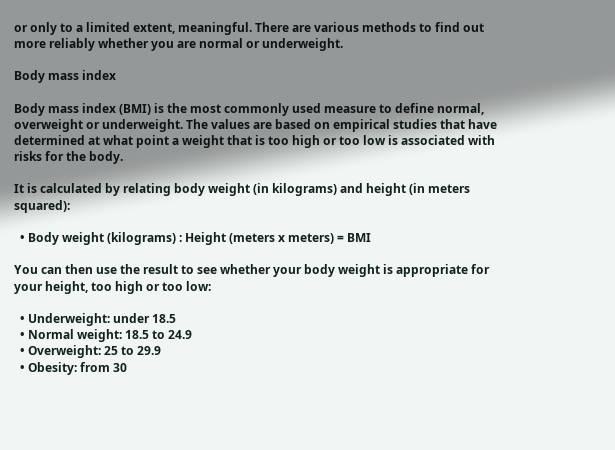or only to a limited extent, meaningful. There are various methods to find out more reliably whether you are normal or underweight.

Body mass index

Body mass index (BMI) is the most commonly used measure to define normal, overweight or underweight. The values are based on empirical studies that have determined at what point a weight that is too high or too low is associated with risks for the body.

It is calculated by relating body weight (in kilograms) and height (in meters squared):

  • Body weight (kilograms) : Height (meters x meters) = BMI

You can then use the result to see whether your body weight is appropriate for your height, too high or too low:

  • Underweight: under 18.5
  • Normal weight: 18.5 to 24.9
  • Overweight: 25 to 29.9
  • Obesity: from 30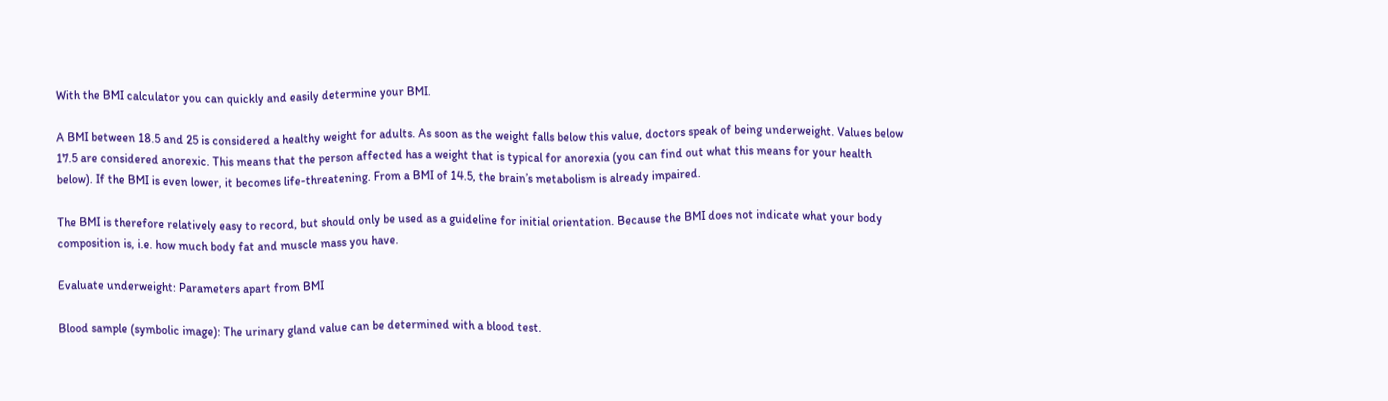With the BMI calculator you can quickly and easily determine your BMI.

A BMI between 18.5 and 25 is considered a healthy weight for adults. As soon as the weight falls below this value, doctors speak of being underweight. Values below 17.5 are considered anorexic. This means that the person affected has a weight that is typical for anorexia (you can find out what this means for your health below). If the BMI is even lower, it becomes life-threatening. From a BMI of 14.5, the brain’s metabolism is already impaired.

The BMI is therefore relatively easy to record, but should only be used as a guideline for initial orientation. Because the BMI does not indicate what your body composition is, i.e. how much body fat and muscle mass you have.

Evaluate underweight: Parameters apart from BMI

Blood sample (symbolic image): The urinary gland value can be determined with a blood test.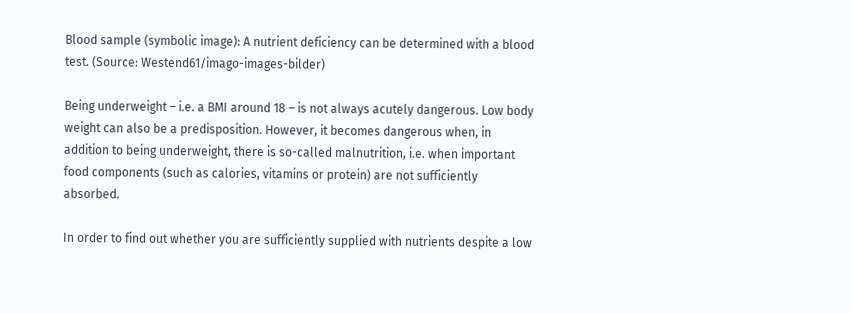Blood sample (symbolic image): A nutrient deficiency can be determined with a blood test. (Source: Westend61/imago-images-bilder)

Being underweight – i.e. a BMI around 18 – is not always acutely dangerous. Low body weight can also be a predisposition. However, it becomes dangerous when, in addition to being underweight, there is so-called malnutrition, i.e. when important food components (such as calories, vitamins or protein) are not sufficiently absorbed.

In order to find out whether you are sufficiently supplied with nutrients despite a low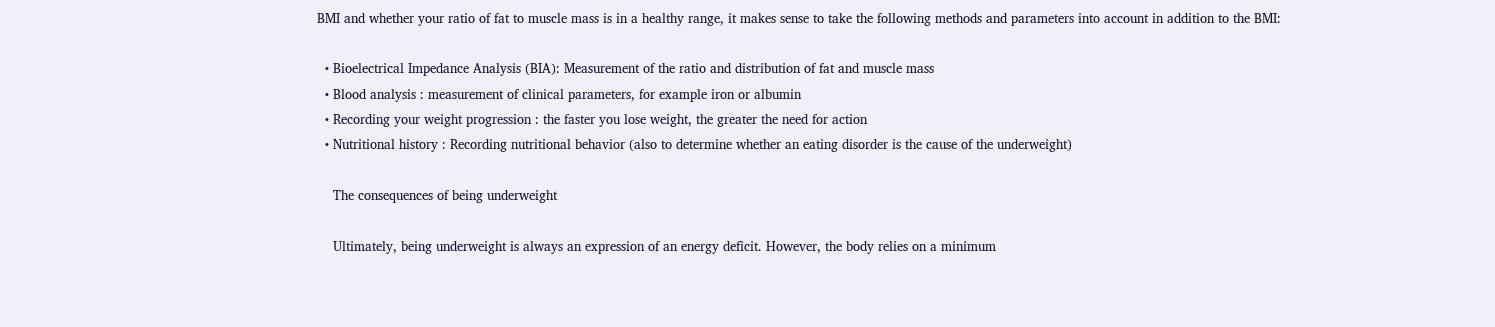BMI and whether your ratio of fat to muscle mass is in a healthy range, it makes sense to take the following methods and parameters into account in addition to the BMI:

  • Bioelectrical Impedance Analysis (BIA): Measurement of the ratio and distribution of fat and muscle mass
  • Blood analysis : measurement of clinical parameters, for example iron or albumin
  • Recording your weight progression : the faster you lose weight, the greater the need for action
  • Nutritional history : Recording nutritional behavior (also to determine whether an eating disorder is the cause of the underweight)

    The consequences of being underweight

    Ultimately, being underweight is always an expression of an energy deficit. However, the body relies on a minimum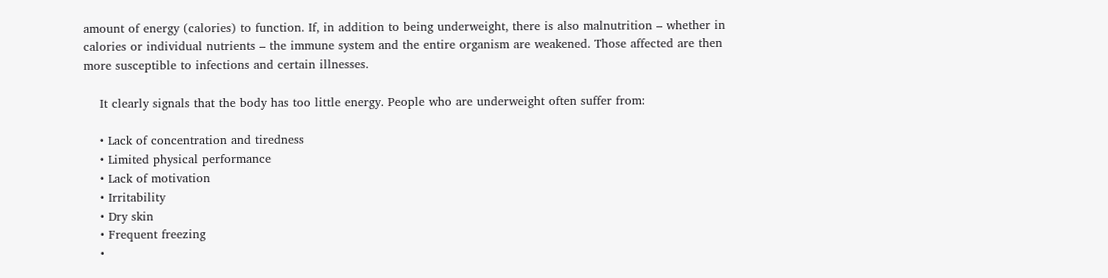amount of energy (calories) to function. If, in addition to being underweight, there is also malnutrition – whether in calories or individual nutrients – the immune system and the entire organism are weakened. Those affected are then more susceptible to infections and certain illnesses.

    It clearly signals that the body has too little energy. People who are underweight often suffer from:

    • Lack of concentration and tiredness
    • Limited physical performance
    • Lack of motivation
    • Irritability
    • Dry skin
    • Frequent freezing
    •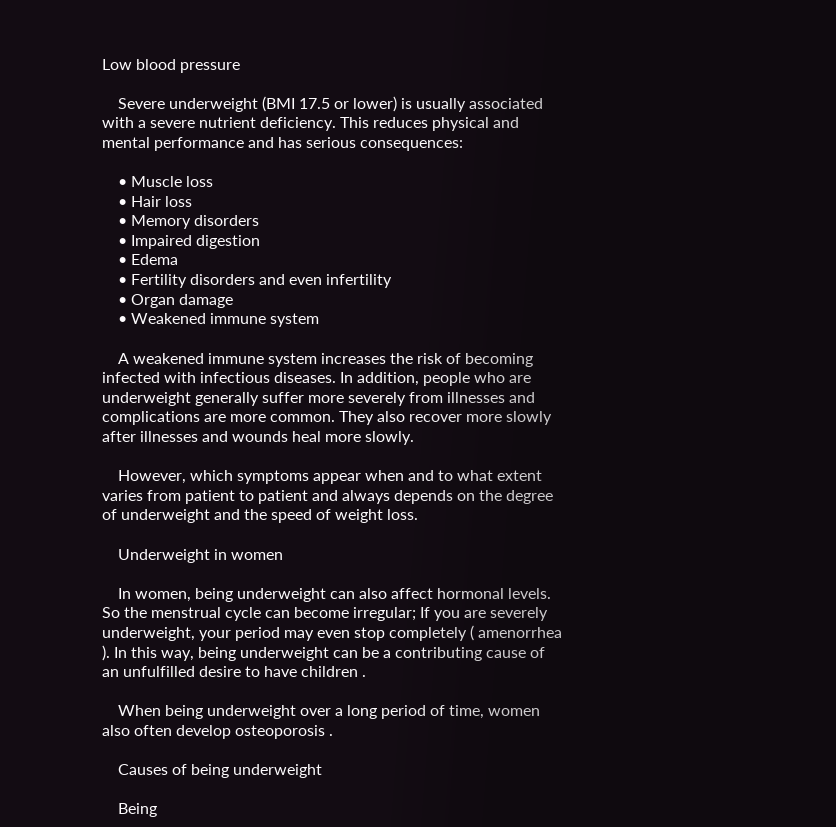Low blood pressure

    Severe underweight (BMI 17.5 or lower) is usually associated with a severe nutrient deficiency. This reduces physical and mental performance and has serious consequences:

    • Muscle loss
    • Hair loss
    • Memory disorders
    • Impaired digestion
    • Edema
    • Fertility disorders and even infertility
    • Organ damage
    • Weakened immune system

    A weakened immune system increases the risk of becoming infected with infectious diseases. In addition, people who are underweight generally suffer more severely from illnesses and complications are more common. They also recover more slowly after illnesses and wounds heal more slowly.

    However, which symptoms appear when and to what extent varies from patient to patient and always depends on the degree of underweight and the speed of weight loss.

    Underweight in women

    In women, being underweight can also affect hormonal levels. So the menstrual cycle can become irregular; If you are severely underweight, your period may even stop completely ( amenorrhea ). In this way, being underweight can be a contributing cause of an unfulfilled desire to have children .

    When being underweight over a long period of time, women also often develop osteoporosis .

    Causes of being underweight

    Being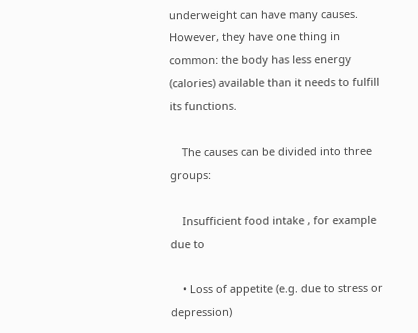underweight can have many causes. However, they have one thing in common: the body has less energy (calories) available than it needs to fulfill its functions.

    The causes can be divided into three groups:

    Insufficient food intake , for example due to

    • Loss of appetite (e.g. due to stress or depression)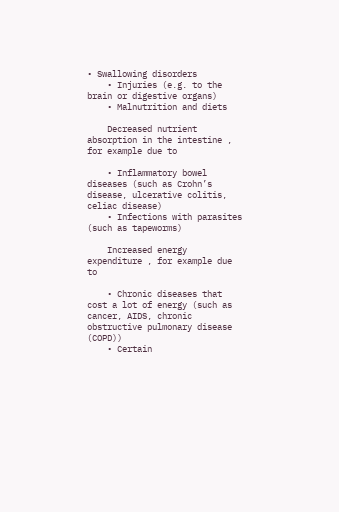• Swallowing disorders
    • Injuries (e.g. to the brain or digestive organs)
    • Malnutrition and diets

    Decreased nutrient absorption in the intestine , for example due to

    • Inflammatory bowel diseases (such as Crohn’s disease, ulcerative colitis, celiac disease)
    • Infections with parasites (such as tapeworms)

    Increased energy expenditure , for example due to

    • Chronic diseases that cost a lot of energy (such as cancer, AIDS, chronic obstructive pulmonary disease (COPD))
    • Certain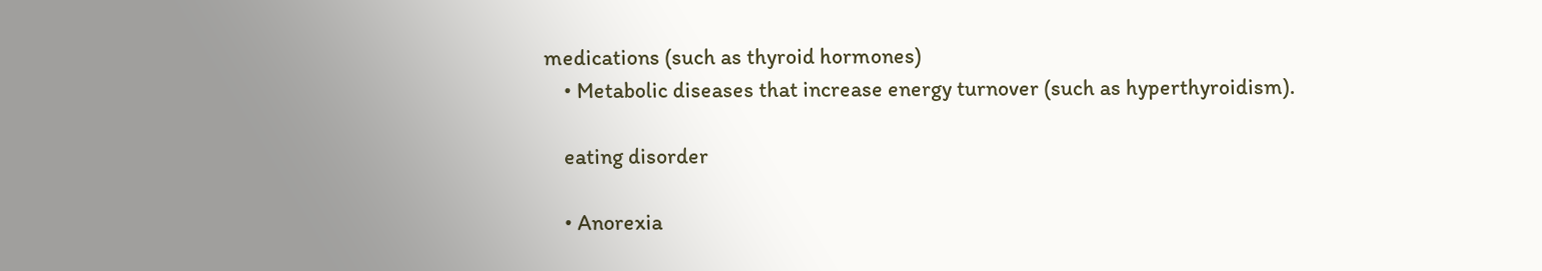medications (such as thyroid hormones)
    • Metabolic diseases that increase energy turnover (such as hyperthyroidism).

    eating disorder

    • Anorexia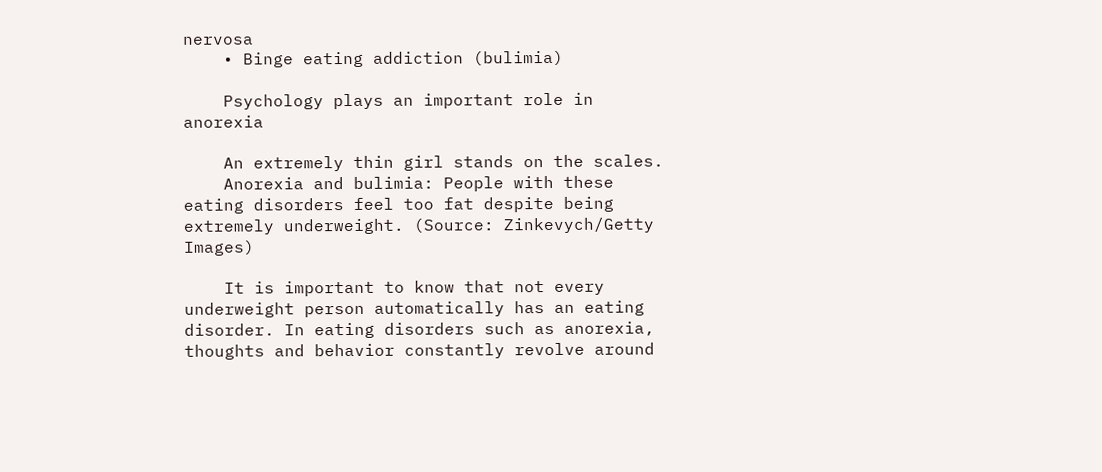nervosa
    • Binge eating addiction (bulimia)

    Psychology plays an important role in anorexia

    An extremely thin girl stands on the scales.
    Anorexia and bulimia: People with these eating disorders feel too fat despite being extremely underweight. (Source: Zinkevych/Getty Images)

    It is important to know that not every underweight person automatically has an eating disorder. In eating disorders such as anorexia, thoughts and behavior constantly revolve around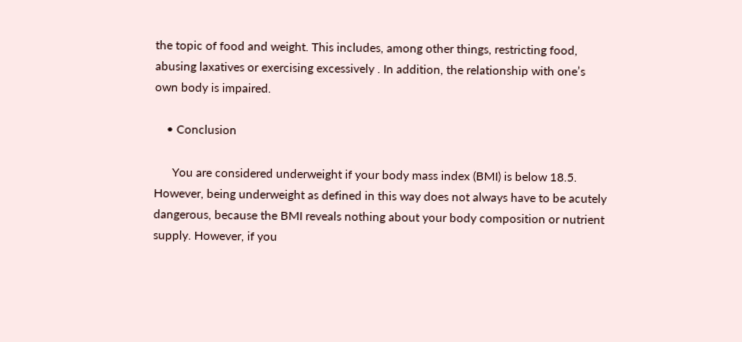the topic of food and weight. This includes, among other things, restricting food, abusing laxatives or exercising excessively . In addition, the relationship with one’s own body is impaired.

    • Conclusion

      You are considered underweight if your body mass index (BMI) is below 18.5. However, being underweight as defined in this way does not always have to be acutely dangerous, because the BMI reveals nothing about your body composition or nutrient supply. However, if you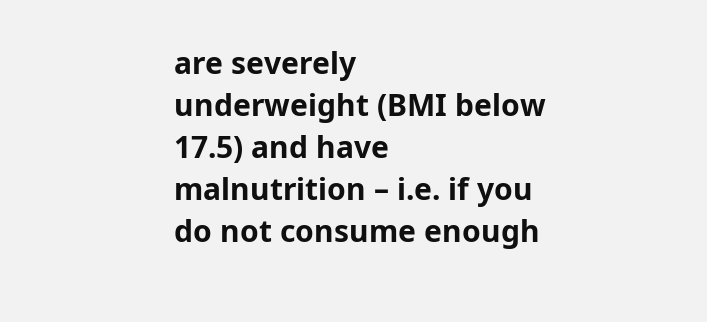are severely underweight (BMI below 17.5) and have malnutrition – i.e. if you do not consume enough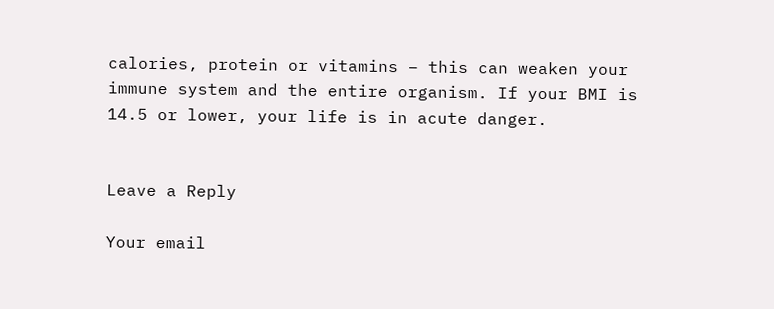calories, protein or vitamins – this can weaken your immune system and the entire organism. If your BMI is 14.5 or lower, your life is in acute danger.


Leave a Reply

Your email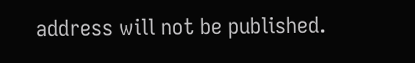address will not be published.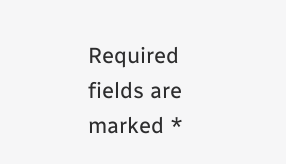Required fields are marked *